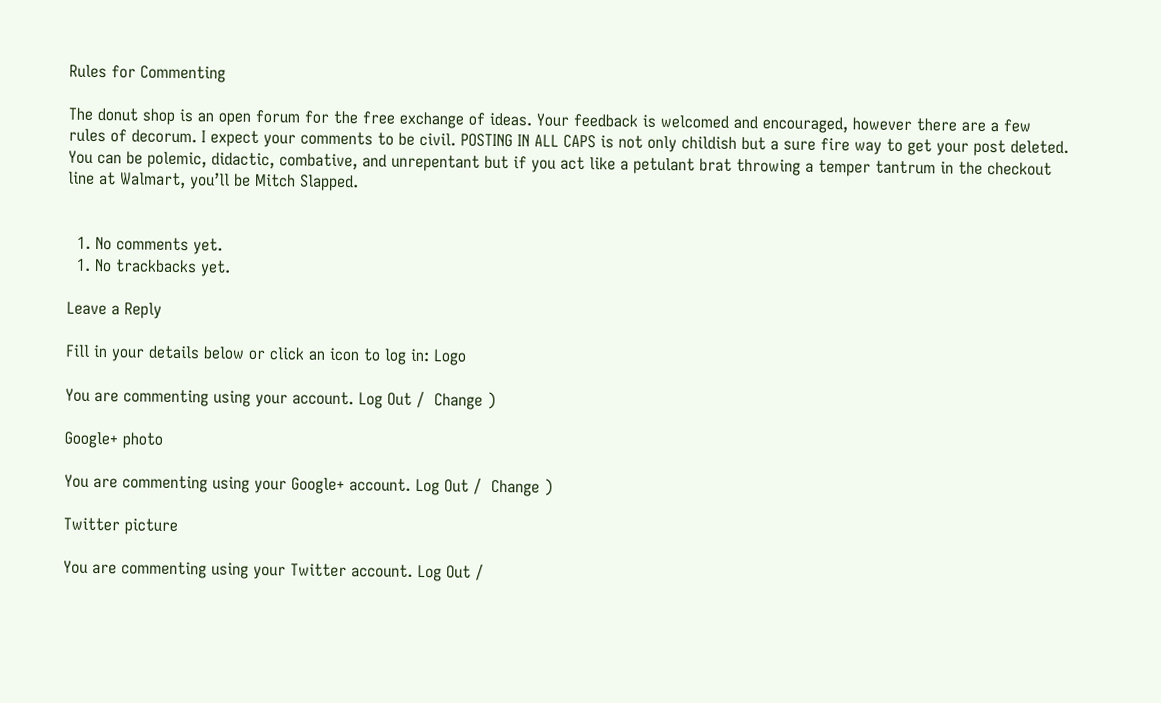Rules for Commenting

The donut shop is an open forum for the free exchange of ideas. Your feedback is welcomed and encouraged, however there are a few rules of decorum. I expect your comments to be civil. POSTING IN ALL CAPS is not only childish but a sure fire way to get your post deleted. You can be polemic, didactic, combative, and unrepentant but if you act like a petulant brat throwing a temper tantrum in the checkout line at Walmart, you’ll be Mitch Slapped.


  1. No comments yet.
  1. No trackbacks yet.

Leave a Reply

Fill in your details below or click an icon to log in: Logo

You are commenting using your account. Log Out /  Change )

Google+ photo

You are commenting using your Google+ account. Log Out /  Change )

Twitter picture

You are commenting using your Twitter account. Log Out /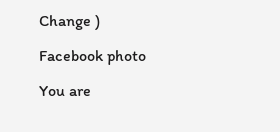Change )

Facebook photo

You are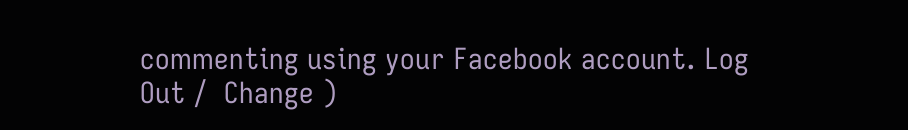commenting using your Facebook account. Log Out /  Change )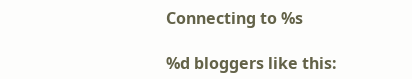Connecting to %s

%d bloggers like this: